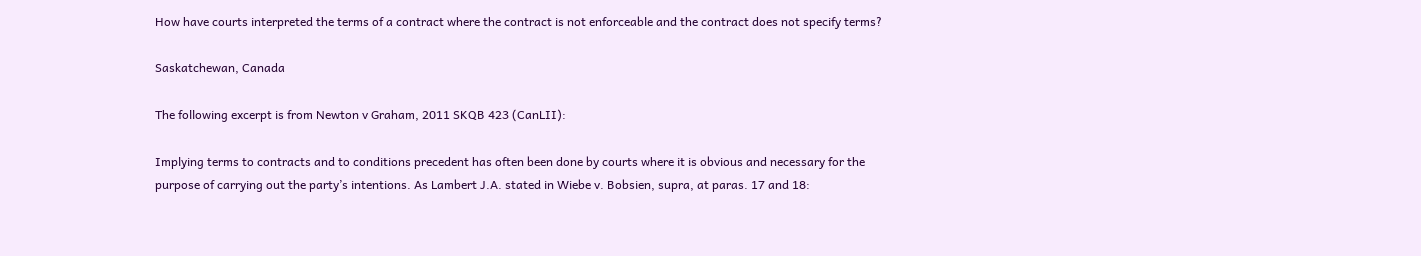How have courts interpreted the terms of a contract where the contract is not enforceable and the contract does not specify terms?

Saskatchewan, Canada

The following excerpt is from Newton v Graham, 2011 SKQB 423 (CanLII):

Implying terms to contracts and to conditions precedent has often been done by courts where it is obvious and necessary for the purpose of carrying out the party’s intentions. As Lambert J.A. stated in Wiebe v. Bobsien, supra, at paras. 17 and 18: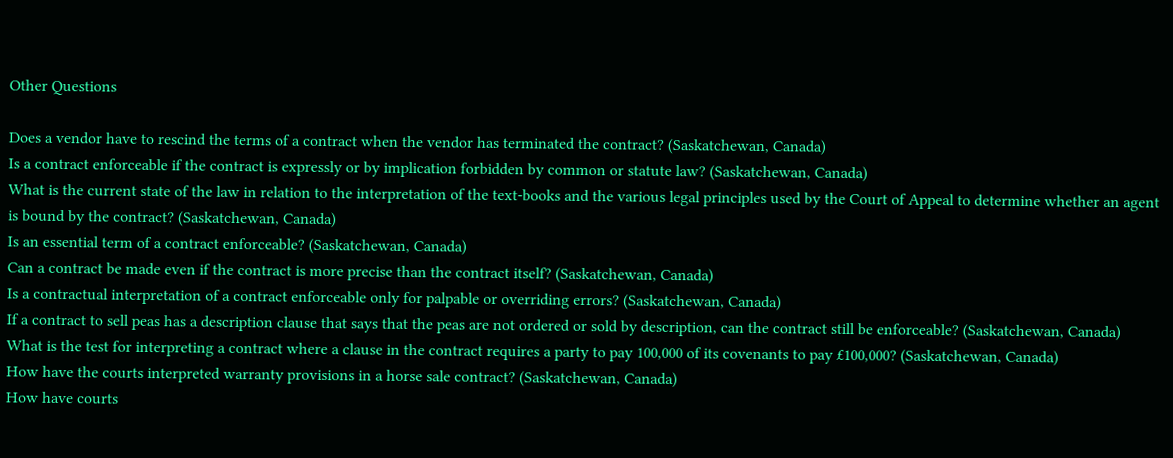Other Questions

Does a vendor have to rescind the terms of a contract when the vendor has terminated the contract? (Saskatchewan, Canada)
Is a contract enforceable if the contract is expressly or by implication forbidden by common or statute law? (Saskatchewan, Canada)
What is the current state of the law in relation to the interpretation of the text-books and the various legal principles used by the Court of Appeal to determine whether an agent is bound by the contract? (Saskatchewan, Canada)
Is an essential term of a contract enforceable? (Saskatchewan, Canada)
Can a contract be made even if the contract is more precise than the contract itself? (Saskatchewan, Canada)
Is a contractual interpretation of a contract enforceable only for palpable or overriding errors? (Saskatchewan, Canada)
If a contract to sell peas has a description clause that says that the peas are not ordered or sold by description, can the contract still be enforceable? (Saskatchewan, Canada)
What is the test for interpreting a contract where a clause in the contract requires a party to pay 100,000 of its covenants to pay £100,000? (Saskatchewan, Canada)
How have the courts interpreted warranty provisions in a horse sale contract? (Saskatchewan, Canada)
How have courts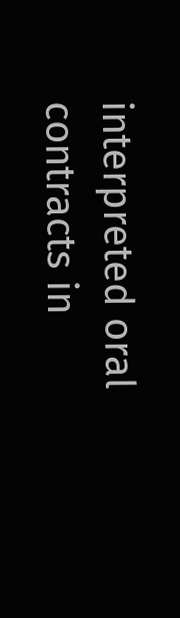interpreted oral contracts in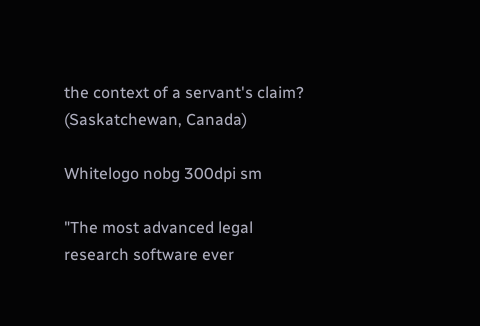the context of a servant's claim? (Saskatchewan, Canada)

Whitelogo nobg 300dpi sm

"The most advanced legal research software ever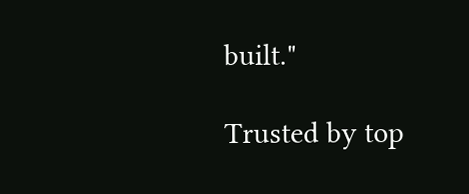built."

Trusted by top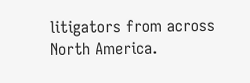litigators from across North America.